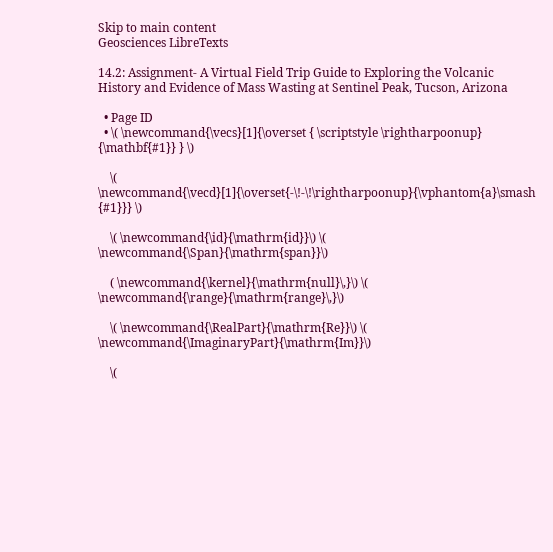Skip to main content
Geosciences LibreTexts

14.2: Assignment- A Virtual Field Trip Guide to Exploring the Volcanic History and Evidence of Mass Wasting at Sentinel Peak, Tucson, Arizona

  • Page ID
  • \( \newcommand{\vecs}[1]{\overset { \scriptstyle \rightharpoonup} {\mathbf{#1}} } \)

    \( \newcommand{\vecd}[1]{\overset{-\!-\!\rightharpoonup}{\vphantom{a}\smash {#1}}} \)

    \( \newcommand{\id}{\mathrm{id}}\) \( \newcommand{\Span}{\mathrm{span}}\)

    ( \newcommand{\kernel}{\mathrm{null}\,}\) \( \newcommand{\range}{\mathrm{range}\,}\)

    \( \newcommand{\RealPart}{\mathrm{Re}}\) \( \newcommand{\ImaginaryPart}{\mathrm{Im}}\)

    \(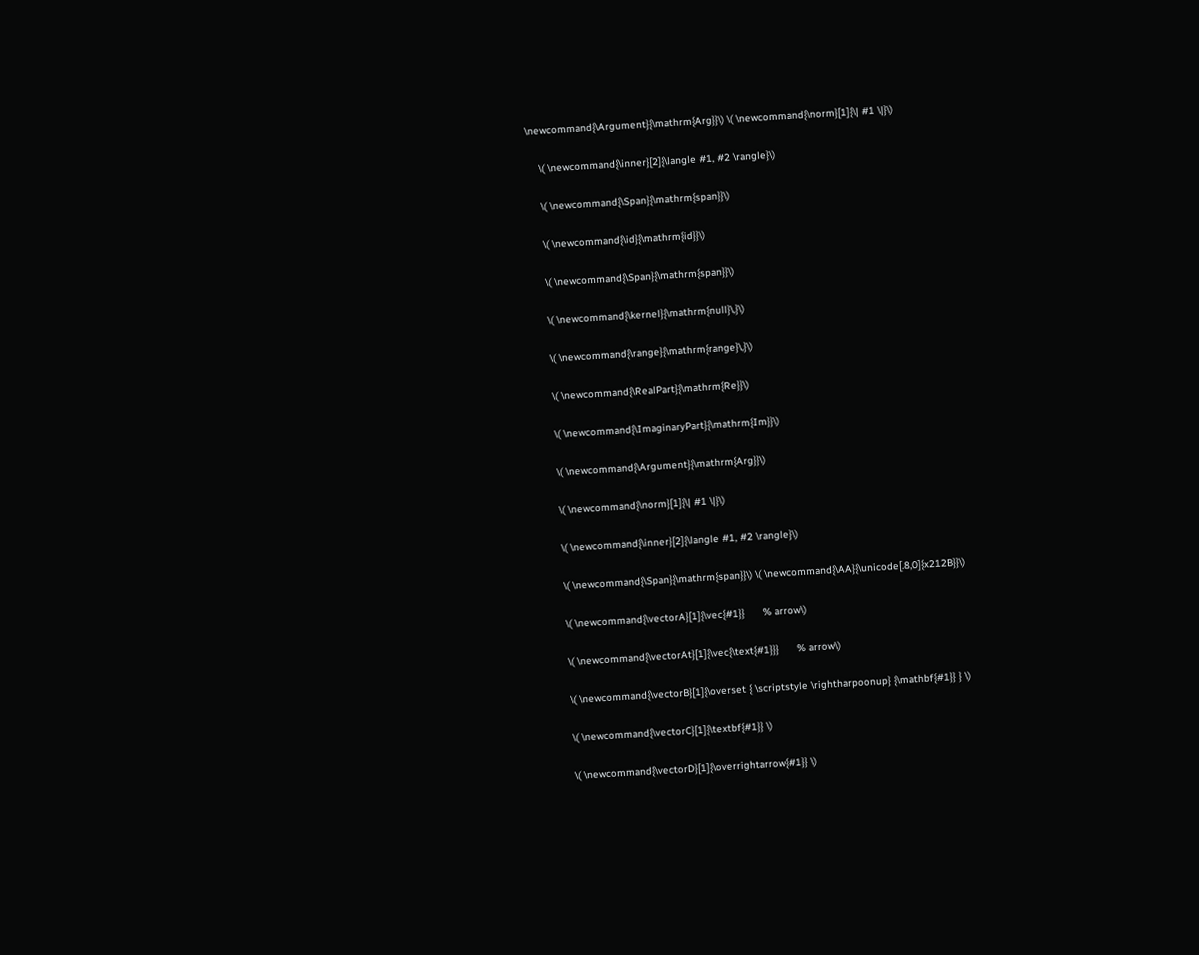\newcommand{\Argument}{\mathrm{Arg}}\) \( \newcommand{\norm}[1]{\| #1 \|}\)

    \( \newcommand{\inner}[2]{\langle #1, #2 \rangle}\)

    \( \newcommand{\Span}{\mathrm{span}}\)

    \( \newcommand{\id}{\mathrm{id}}\)

    \( \newcommand{\Span}{\mathrm{span}}\)

    \( \newcommand{\kernel}{\mathrm{null}\,}\)

    \( \newcommand{\range}{\mathrm{range}\,}\)

    \( \newcommand{\RealPart}{\mathrm{Re}}\)

    \( \newcommand{\ImaginaryPart}{\mathrm{Im}}\)

    \( \newcommand{\Argument}{\mathrm{Arg}}\)

    \( \newcommand{\norm}[1]{\| #1 \|}\)

    \( \newcommand{\inner}[2]{\langle #1, #2 \rangle}\)

    \( \newcommand{\Span}{\mathrm{span}}\) \( \newcommand{\AA}{\unicode[.8,0]{x212B}}\)

    \( \newcommand{\vectorA}[1]{\vec{#1}}      % arrow\)

    \( \newcommand{\vectorAt}[1]{\vec{\text{#1}}}      % arrow\)

    \( \newcommand{\vectorB}[1]{\overset { \scriptstyle \rightharpoonup} {\mathbf{#1}} } \)

    \( \newcommand{\vectorC}[1]{\textbf{#1}} \)

    \( \newcommand{\vectorD}[1]{\overrightarrow{#1}} \)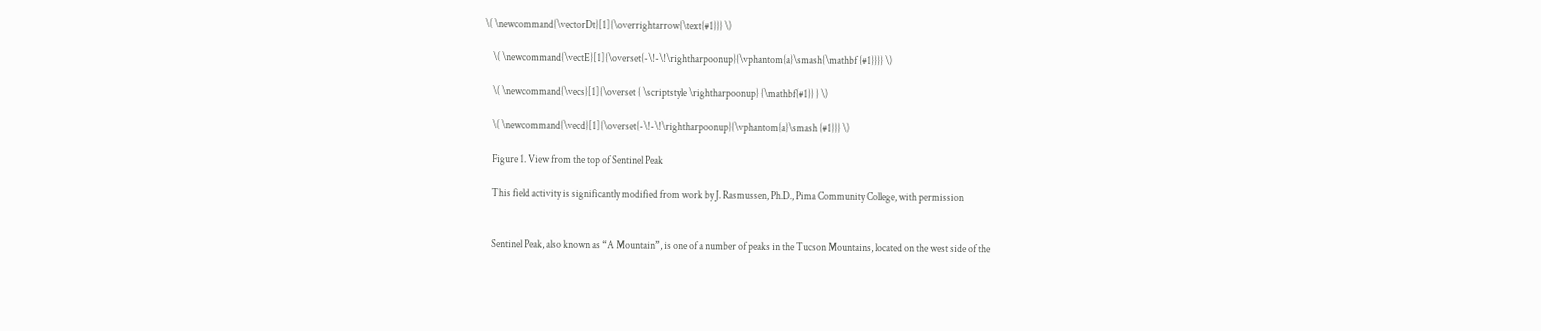\( \newcommand{\vectorDt}[1]{\overrightarrow{\text{#1}}} \)

    \( \newcommand{\vectE}[1]{\overset{-\!-\!\rightharpoonup}{\vphantom{a}\smash{\mathbf {#1}}}} \)

    \( \newcommand{\vecs}[1]{\overset { \scriptstyle \rightharpoonup} {\mathbf{#1}} } \)

    \( \newcommand{\vecd}[1]{\overset{-\!-\!\rightharpoonup}{\vphantom{a}\smash {#1}}} \)

    Figure 1. View from the top of Sentinel Peak

    This field activity is significantly modified from work by J. Rasmussen, Ph.D., Pima Community College, with permission


    Sentinel Peak, also known as “A Mountain”, is one of a number of peaks in the Tucson Mountains, located on the west side of the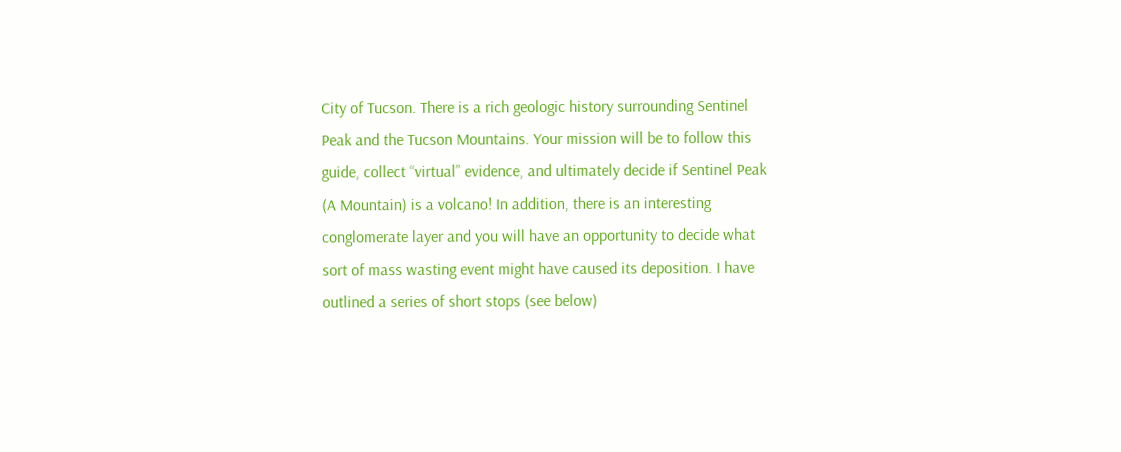City of Tucson. There is a rich geologic history surrounding Sentinel Peak and the Tucson Mountains. Your mission will be to follow this guide, collect “virtual” evidence, and ultimately decide if Sentinel Peak (A Mountain) is a volcano! In addition, there is an interesting conglomerate layer and you will have an opportunity to decide what sort of mass wasting event might have caused its deposition. I have outlined a series of short stops (see below)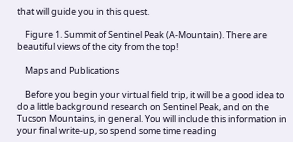that will guide you in this quest.

    Figure 1. Summit of Sentinel Peak (A-Mountain). There are beautiful views of the city from the top!

    Maps and Publications

    Before you begin your virtual field trip, it will be a good idea to do a little background research on Sentinel Peak, and on the Tucson Mountains, in general. You will include this information in your final write-up, so spend some time reading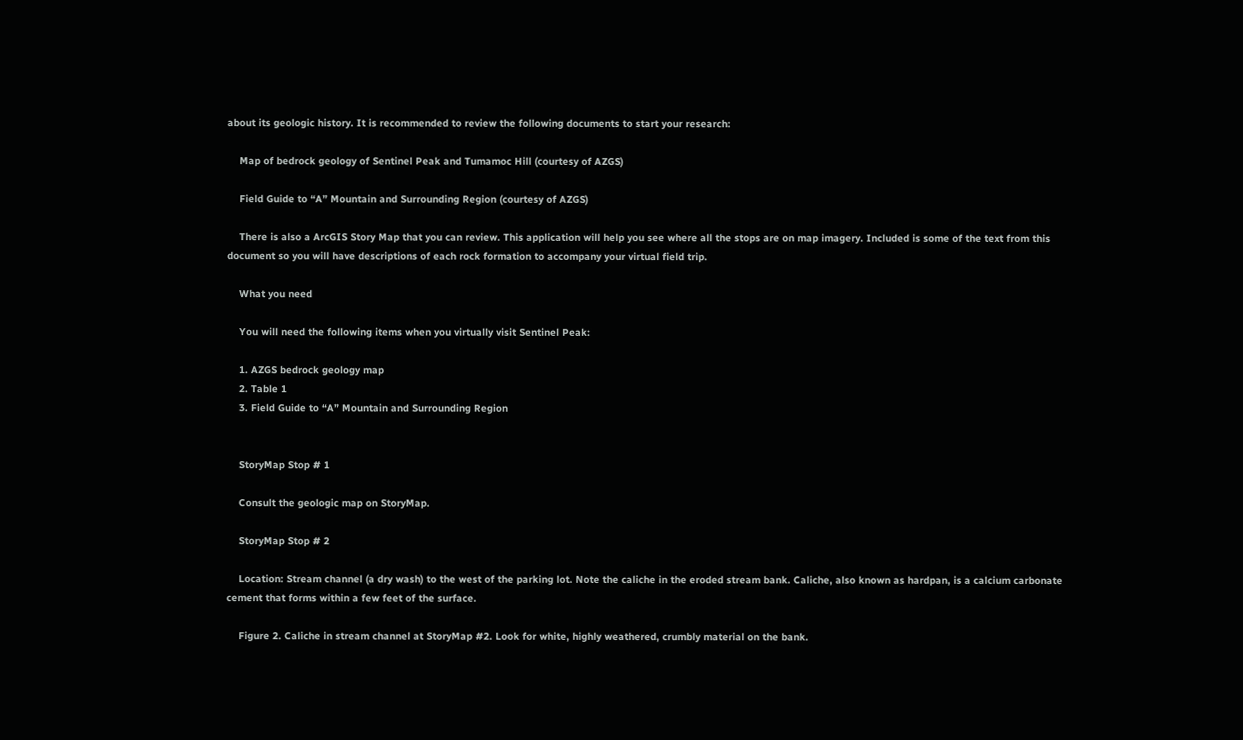about its geologic history. It is recommended to review the following documents to start your research:

    Map of bedrock geology of Sentinel Peak and Tumamoc Hill (courtesy of AZGS)

    Field Guide to “A” Mountain and Surrounding Region (courtesy of AZGS)

    There is also a ArcGIS Story Map that you can review. This application will help you see where all the stops are on map imagery. Included is some of the text from this document so you will have descriptions of each rock formation to accompany your virtual field trip.

    What you need

    You will need the following items when you virtually visit Sentinel Peak:

    1. AZGS bedrock geology map
    2. Table 1
    3. Field Guide to “A” Mountain and Surrounding Region


    StoryMap Stop # 1

    Consult the geologic map on StoryMap.

    StoryMap Stop # 2

    Location: Stream channel (a dry wash) to the west of the parking lot. Note the caliche in the eroded stream bank. Caliche, also known as hardpan, is a calcium carbonate cement that forms within a few feet of the surface.

    Figure 2. Caliche in stream channel at StoryMap #2. Look for white, highly weathered, crumbly material on the bank.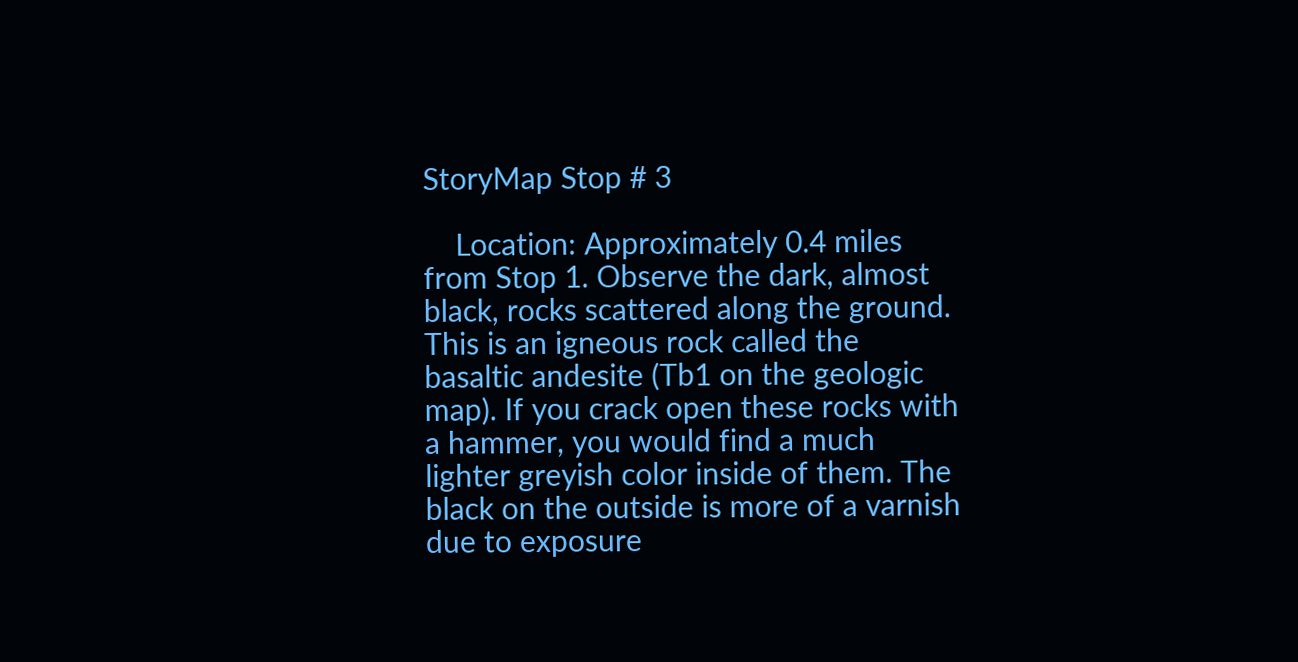StoryMap Stop # 3

    Location: Approximately 0.4 miles from Stop 1. Observe the dark, almost black, rocks scattered along the ground. This is an igneous rock called the basaltic andesite (Tb1 on the geologic map). If you crack open these rocks with a hammer, you would find a much lighter greyish color inside of them. The black on the outside is more of a varnish due to exposure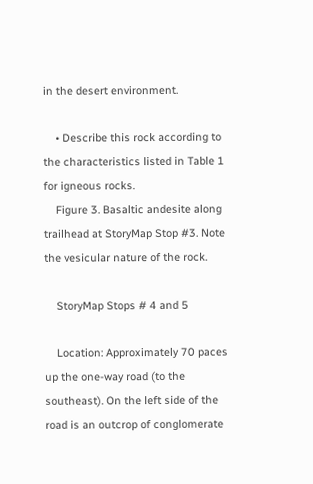in the desert environment.

    • Describe this rock according to the characteristics listed in Table 1 for igneous rocks.
    Figure 3. Basaltic andesite along trailhead at StoryMap Stop #3. Note the vesicular nature of the rock.

    StoryMap Stops # 4 and 5

    Location: Approximately 70 paces up the one-way road (to the southeast). On the left side of the road is an outcrop of conglomerate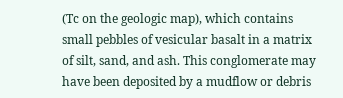(Tc on the geologic map), which contains small pebbles of vesicular basalt in a matrix of silt, sand, and ash. This conglomerate may have been deposited by a mudflow or debris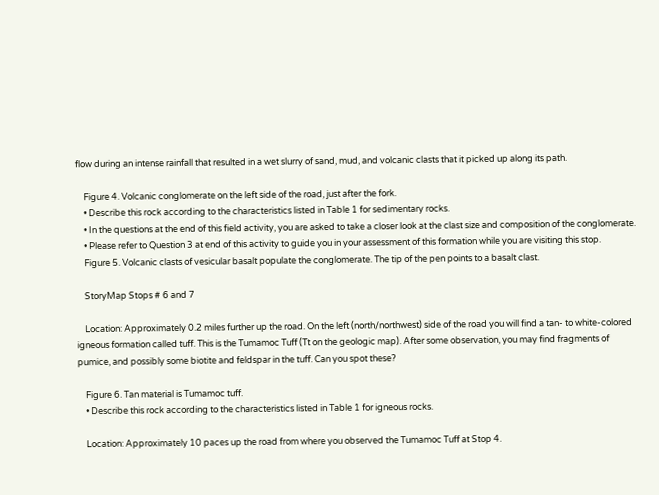flow during an intense rainfall that resulted in a wet slurry of sand, mud, and volcanic clasts that it picked up along its path.

    Figure 4. Volcanic conglomerate on the left side of the road, just after the fork.
    • Describe this rock according to the characteristics listed in Table 1 for sedimentary rocks.
    • In the questions at the end of this field activity, you are asked to take a closer look at the clast size and composition of the conglomerate.
    • Please refer to Question 3 at end of this activity to guide you in your assessment of this formation while you are visiting this stop.
    Figure 5. Volcanic clasts of vesicular basalt populate the conglomerate. The tip of the pen points to a basalt clast.

    StoryMap Stops # 6 and 7

    Location: Approximately 0.2 miles further up the road. On the left (north/northwest) side of the road you will find a tan- to white-colored igneous formation called tuff. This is the Tumamoc Tuff (Tt on the geologic map). After some observation, you may find fragments of pumice, and possibly some biotite and feldspar in the tuff. Can you spot these?

    Figure 6. Tan material is Tumamoc tuff.
    • Describe this rock according to the characteristics listed in Table 1 for igneous rocks.

    Location: Approximately 10 paces up the road from where you observed the Tumamoc Tuff at Stop 4.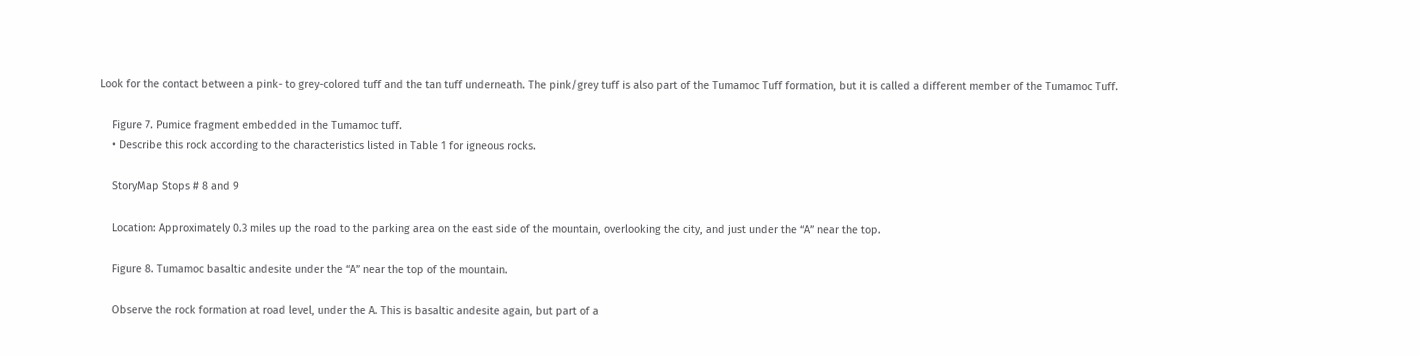Look for the contact between a pink- to grey-colored tuff and the tan tuff underneath. The pink/grey tuff is also part of the Tumamoc Tuff formation, but it is called a different member of the Tumamoc Tuff.

    Figure 7. Pumice fragment embedded in the Tumamoc tuff.
    • Describe this rock according to the characteristics listed in Table 1 for igneous rocks.

    StoryMap Stops # 8 and 9

    Location: Approximately 0.3 miles up the road to the parking area on the east side of the mountain, overlooking the city, and just under the “A” near the top.

    Figure 8. Tumamoc basaltic andesite under the “A” near the top of the mountain.

    Observe the rock formation at road level, under the A. This is basaltic andesite again, but part of a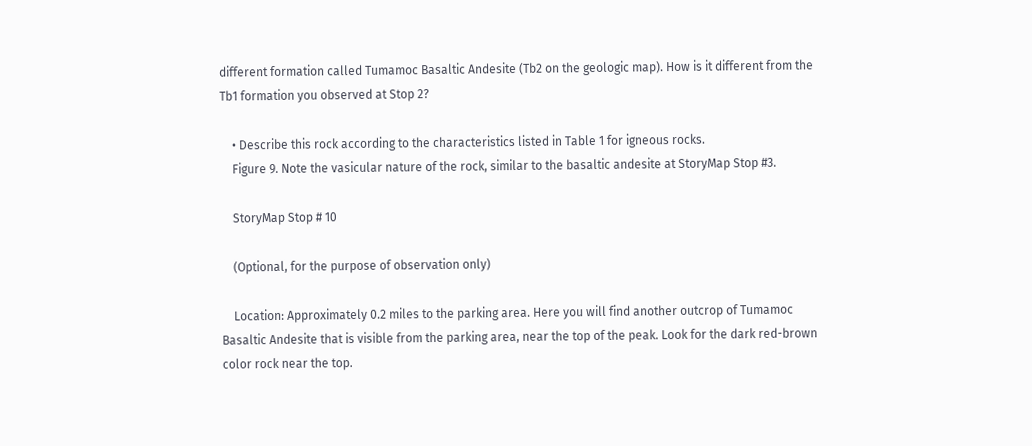different formation called Tumamoc Basaltic Andesite (Tb2 on the geologic map). How is it different from the Tb1 formation you observed at Stop 2?

    • Describe this rock according to the characteristics listed in Table 1 for igneous rocks.
    Figure 9. Note the vasicular nature of the rock, similar to the basaltic andesite at StoryMap Stop #3.

    StoryMap Stop # 10

    (Optional, for the purpose of observation only)

    Location: Approximately 0.2 miles to the parking area. Here you will find another outcrop of Tumamoc Basaltic Andesite that is visible from the parking area, near the top of the peak. Look for the dark red-brown color rock near the top.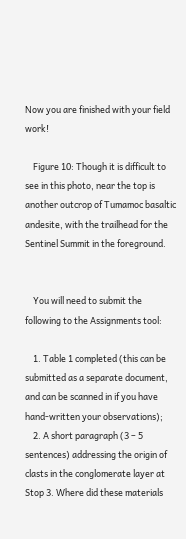Now you are finished with your field work!

    Figure 10: Though it is difficult to see in this photo, near the top is another outcrop of Tumamoc basaltic andesite, with the trailhead for the Sentinel Summit in the foreground.


    You will need to submit the following to the Assignments tool:

    1. Table 1 completed (this can be submitted as a separate document, and can be scanned in if you have hand-written your observations);
    2. A short paragraph (3 – 5 sentences) addressing the origin of clasts in the conglomerate layer at Stop 3. Where did these materials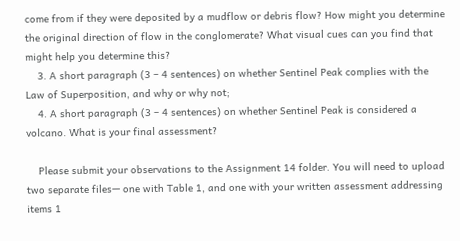come from if they were deposited by a mudflow or debris flow? How might you determine the original direction of flow in the conglomerate? What visual cues can you find that might help you determine this?
    3. A short paragraph (3 – 4 sentences) on whether Sentinel Peak complies with the Law of Superposition, and why or why not;
    4. A short paragraph (3 – 4 sentences) on whether Sentinel Peak is considered a volcano. What is your final assessment?

    Please submit your observations to the Assignment 14 folder. You will need to upload two separate files— one with Table 1, and one with your written assessment addressing items 1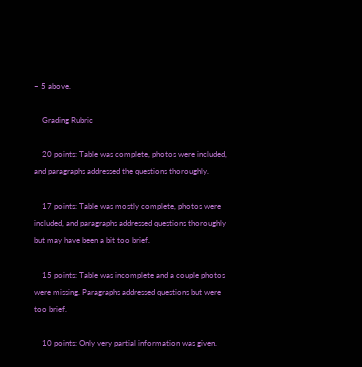– 5 above.

    Grading Rubric

    20 points: Table was complete, photos were included, and paragraphs addressed the questions thoroughly.

    17 points: Table was mostly complete, photos were included, and paragraphs addressed questions thoroughly but may have been a bit too brief.

    15 points: Table was incomplete and a couple photos were missing. Paragraphs addressed questions but were too brief.

    10 points: Only very partial information was given.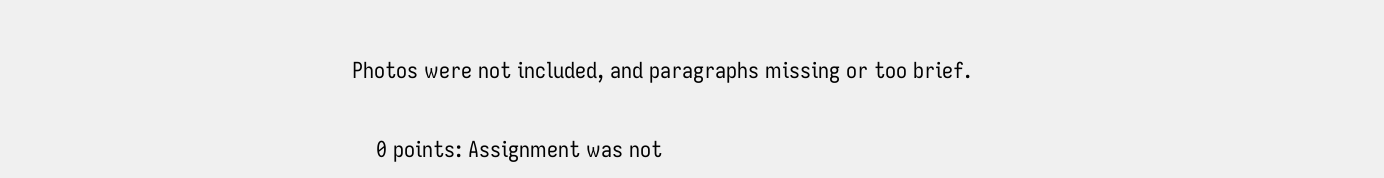Photos were not included, and paragraphs missing or too brief.

    0 points: Assignment was not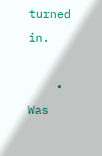turned in.

    • Was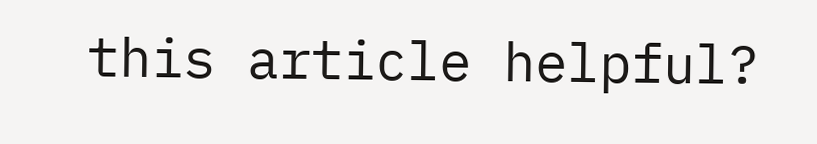this article helpful?